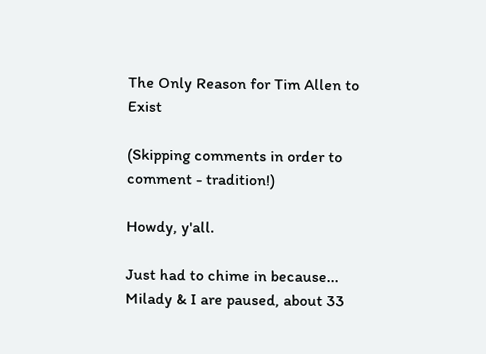The Only Reason for Tim Allen to Exist

(Skipping comments in order to comment - tradition!)

Howdy, y'all.

Just had to chime in because... Milady & I are paused, about 33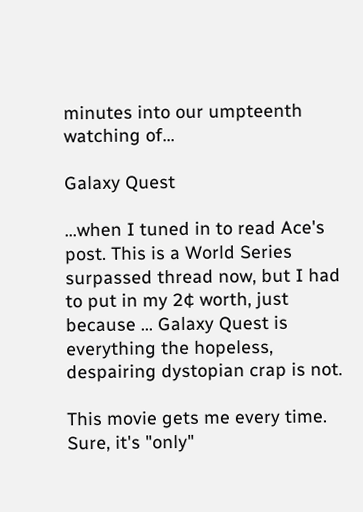minutes into our umpteenth watching of...

Galaxy Quest

...when I tuned in to read Ace's post. This is a World Series surpassed thread now, but I had to put in my 2¢ worth, just because ... Galaxy Quest is everything the hopeless, despairing dystopian crap is not.

This movie gets me every time. Sure, it's "only"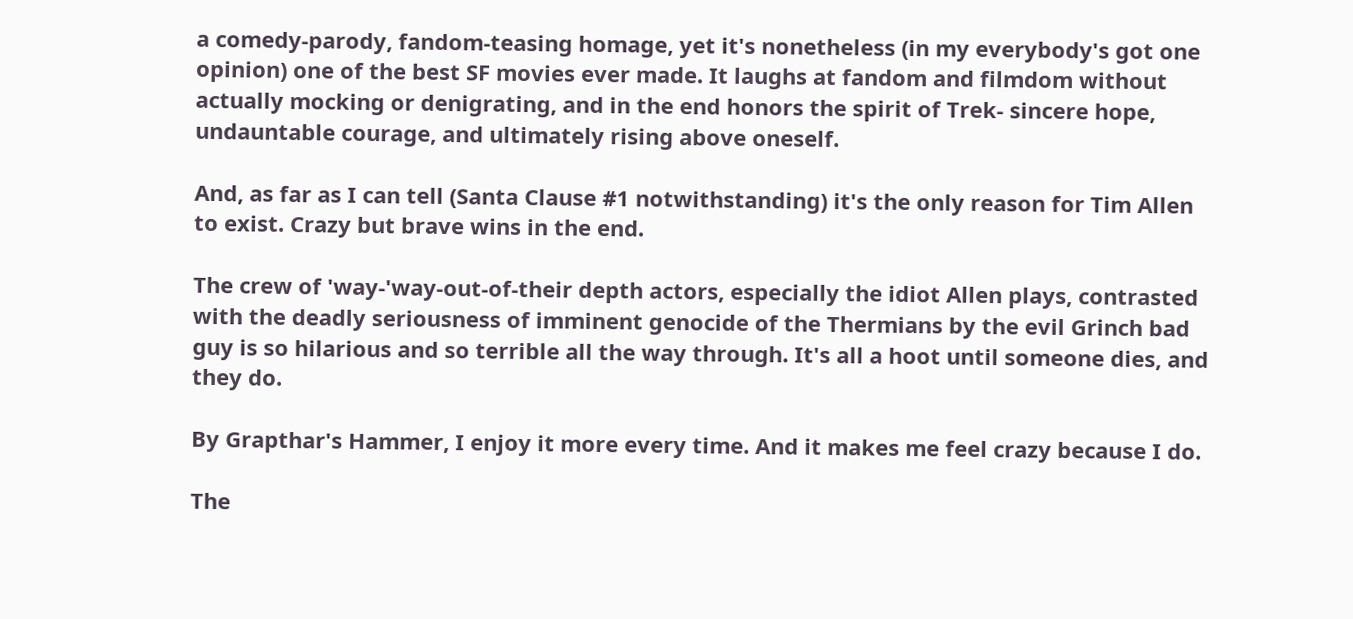a comedy-parody, fandom-teasing homage, yet it's nonetheless (in my everybody's got one opinion) one of the best SF movies ever made. It laughs at fandom and filmdom without actually mocking or denigrating, and in the end honors the spirit of Trek- sincere hope, undauntable courage, and ultimately rising above oneself.

And, as far as I can tell (Santa Clause #1 notwithstanding) it's the only reason for Tim Allen to exist. Crazy but brave wins in the end.

The crew of 'way-'way-out-of-their depth actors, especially the idiot Allen plays, contrasted with the deadly seriousness of imminent genocide of the Thermians by the evil Grinch bad guy is so hilarious and so terrible all the way through. It's all a hoot until someone dies, and they do.

By Grapthar's Hammer, I enjoy it more every time. And it makes me feel crazy because I do.

The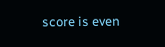score is even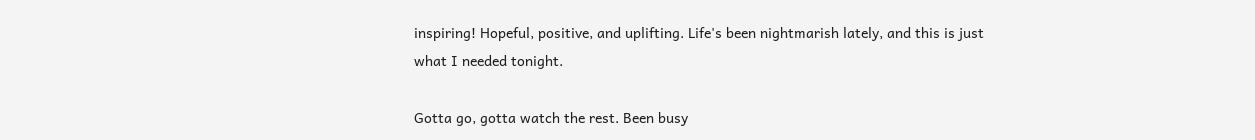inspiring! Hopeful, positive, and uplifting. Life's been nightmarish lately, and this is just what I needed tonight.

Gotta go, gotta watch the rest. Been busy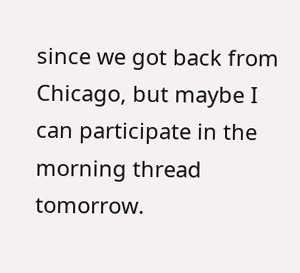since we got back from Chicago, but maybe I can participate in the morning thread tomorrow.